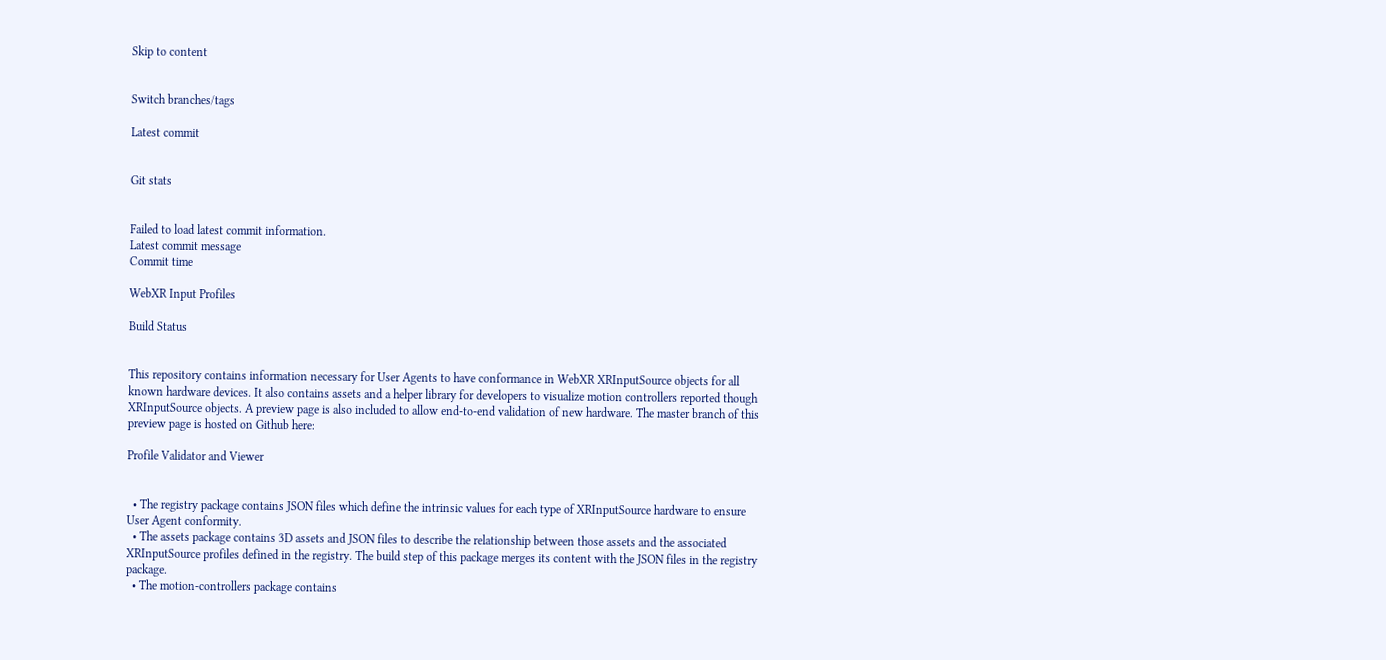Skip to content


Switch branches/tags

Latest commit


Git stats


Failed to load latest commit information.
Latest commit message
Commit time

WebXR Input Profiles

Build Status


This repository contains information necessary for User Agents to have conformance in WebXR XRInputSource objects for all known hardware devices. It also contains assets and a helper library for developers to visualize motion controllers reported though XRInputSource objects. A preview page is also included to allow end-to-end validation of new hardware. The master branch of this preview page is hosted on Github here:

Profile Validator and Viewer


  • The registry package contains JSON files which define the intrinsic values for each type of XRInputSource hardware to ensure User Agent conformity.
  • The assets package contains 3D assets and JSON files to describe the relationship between those assets and the associated XRInputSource profiles defined in the registry. The build step of this package merges its content with the JSON files in the registry package.
  • The motion-controllers package contains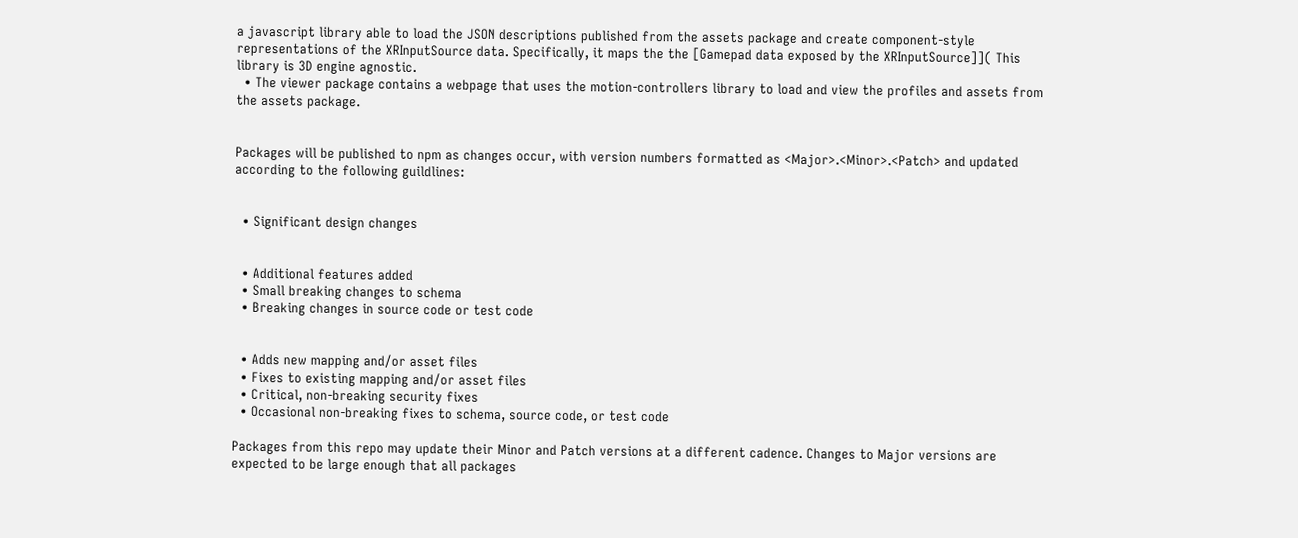a javascript library able to load the JSON descriptions published from the assets package and create component-style representations of the XRInputSource data. Specifically, it maps the the [Gamepad data exposed by the XRInputSource]]( This library is 3D engine agnostic.
  • The viewer package contains a webpage that uses the motion-controllers library to load and view the profiles and assets from the assets package.


Packages will be published to npm as changes occur, with version numbers formatted as <Major>.<Minor>.<Patch> and updated according to the following guildlines:


  • Significant design changes


  • Additional features added
  • Small breaking changes to schema
  • Breaking changes in source code or test code


  • Adds new mapping and/or asset files
  • Fixes to existing mapping and/or asset files
  • Critical, non-breaking security fixes
  • Occasional non-breaking fixes to schema, source code, or test code

Packages from this repo may update their Minor and Patch versions at a different cadence. Changes to Major versions are expected to be large enough that all packages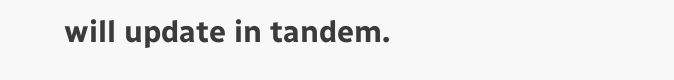will update in tandem.